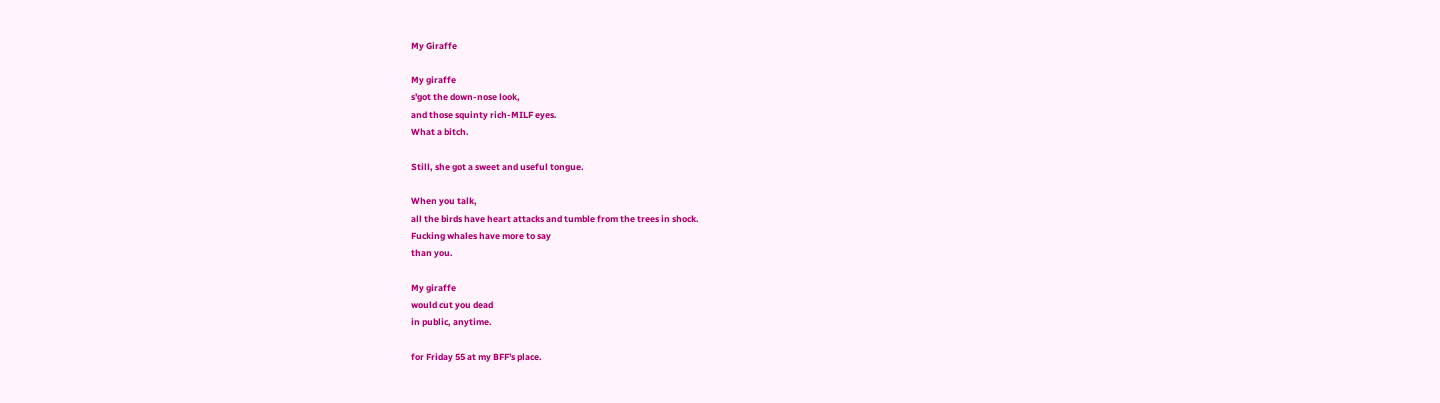My Giraffe

My giraffe
s'got the down-nose look,
and those squinty rich-MILF eyes.
What a bitch.

Still, she got a sweet and useful tongue.

When you talk,
all the birds have heart attacks and tumble from the trees in shock.
Fucking whales have more to say
than you.

My giraffe
would cut you dead
in public, anytime.

for Friday 55 at my BFF's place.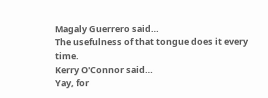Magaly Guerrero said…
The usefulness of that tongue does it every time.
Kerry O'Connor said…
Yay, for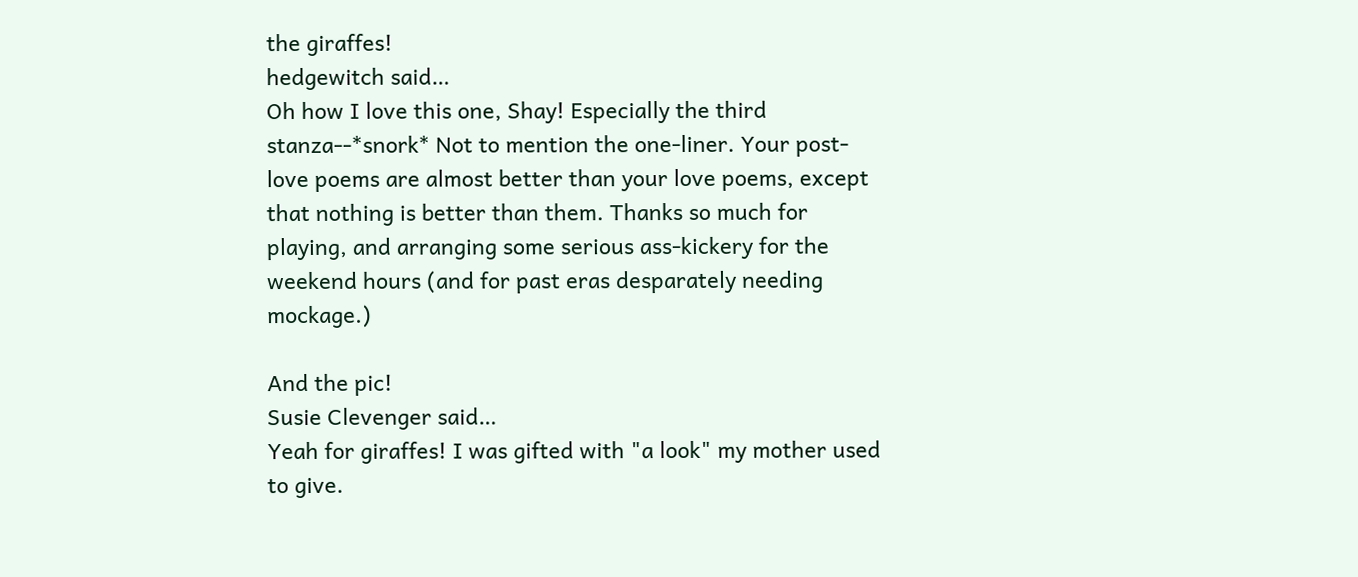the giraffes!
hedgewitch said…
Oh how I love this one, Shay! Especially the third stanza--*snork* Not to mention the one-liner. Your post-love poems are almost better than your love poems, except that nothing is better than them. Thanks so much for playing, and arranging some serious ass-kickery for the weekend hours (and for past eras desparately needing mockage.)

And the pic!
Susie Clevenger said…
Yeah for giraffes! I was gifted with "a look" my mother used to give.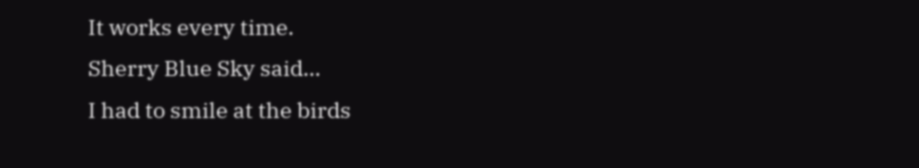It works every time.
Sherry Blue Sky said…
I had to smile at the birds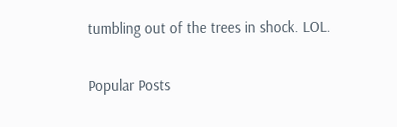tumbling out of the trees in shock. LOL.

Popular Posts